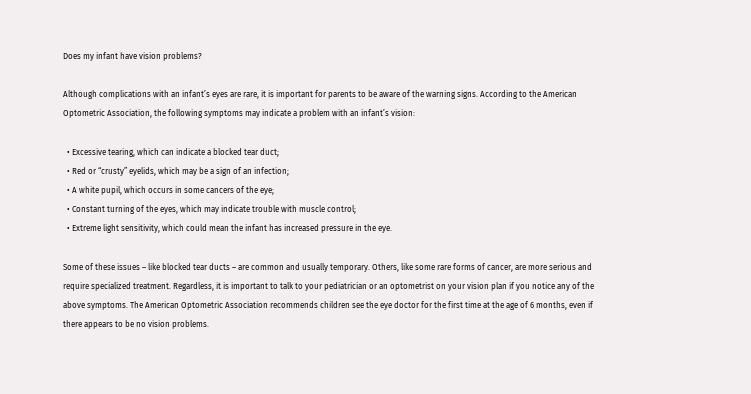Does my infant have vision problems?

Although complications with an infant’s eyes are rare, it is important for parents to be aware of the warning signs. According to the American Optometric Association, the following symptoms may indicate a problem with an infant’s vision:

  • Excessive tearing, which can indicate a blocked tear duct;
  • Red or “crusty” eyelids, which may be a sign of an infection;
  • A white pupil, which occurs in some cancers of the eye;
  • Constant turning of the eyes, which may indicate trouble with muscle control;
  • Extreme light sensitivity, which could mean the infant has increased pressure in the eye.

Some of these issues – like blocked tear ducts – are common and usually temporary. Others, like some rare forms of cancer, are more serious and require specialized treatment. Regardless, it is important to talk to your pediatrician or an optometrist on your vision plan if you notice any of the above symptoms. The American Optometric Association recommends children see the eye doctor for the first time at the age of 6 months, even if there appears to be no vision problems.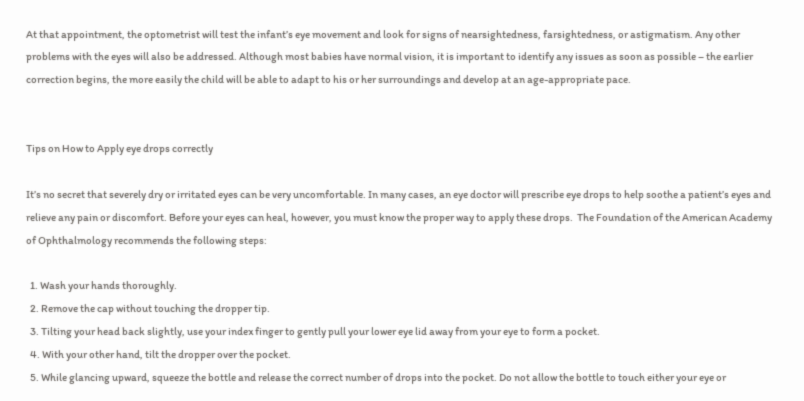At that appointment, the optometrist will test the infant’s eye movement and look for signs of nearsightedness, farsightedness, or astigmatism. Any other problems with the eyes will also be addressed. Although most babies have normal vision, it is important to identify any issues as soon as possible – the earlier correction begins, the more easily the child will be able to adapt to his or her surroundings and develop at an age-appropriate pace.


Tips on How to Apply eye drops correctly

It’s no secret that severely dry or irritated eyes can be very uncomfortable. In many cases, an eye doctor will prescribe eye drops to help soothe a patient’s eyes and relieve any pain or discomfort. Before your eyes can heal, however, you must know the proper way to apply these drops.  The Foundation of the American Academy of Ophthalmology recommends the following steps:

  1. Wash your hands thoroughly.
  2. Remove the cap without touching the dropper tip.
  3. Tilting your head back slightly, use your index finger to gently pull your lower eye lid away from your eye to form a pocket.
  4. With your other hand, tilt the dropper over the pocket.
  5. While glancing upward, squeeze the bottle and release the correct number of drops into the pocket. Do not allow the bottle to touch either your eye or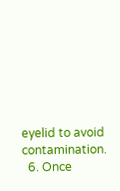eyelid to avoid contamination.
  6. Once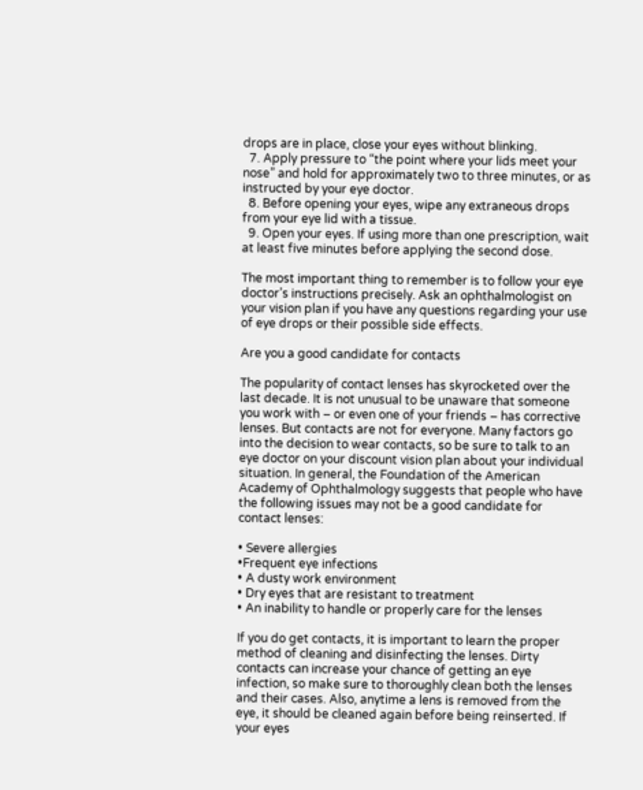drops are in place, close your eyes without blinking.
  7. Apply pressure to “the point where your lids meet your nose” and hold for approximately two to three minutes, or as instructed by your eye doctor.
  8. Before opening your eyes, wipe any extraneous drops from your eye lid with a tissue.
  9. Open your eyes. If using more than one prescription, wait at least five minutes before applying the second dose.

The most important thing to remember is to follow your eye doctor’s instructions precisely. Ask an ophthalmologist on your vision plan if you have any questions regarding your use of eye drops or their possible side effects.

Are you a good candidate for contacts

The popularity of contact lenses has skyrocketed over the last decade. It is not unusual to be unaware that someone you work with – or even one of your friends – has corrective lenses. But contacts are not for everyone. Many factors go into the decision to wear contacts, so be sure to talk to an eye doctor on your discount vision plan about your individual situation. In general, the Foundation of the American Academy of Ophthalmology suggests that people who have the following issues may not be a good candidate for contact lenses:

• Severe allergies
•Frequent eye infections
• A dusty work environment
• Dry eyes that are resistant to treatment
• An inability to handle or properly care for the lenses

If you do get contacts, it is important to learn the proper method of cleaning and disinfecting the lenses. Dirty contacts can increase your chance of getting an eye infection, so make sure to thoroughly clean both the lenses and their cases. Also, anytime a lens is removed from the eye, it should be cleaned again before being reinserted. If your eyes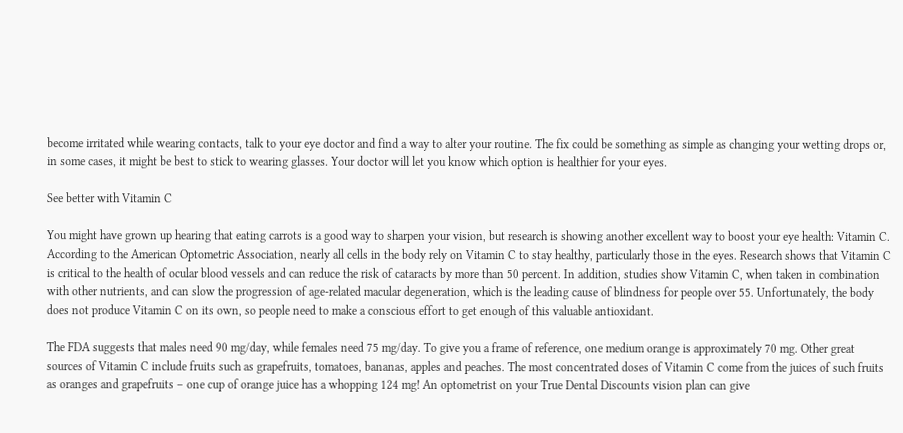become irritated while wearing contacts, talk to your eye doctor and find a way to alter your routine. The fix could be something as simple as changing your wetting drops or, in some cases, it might be best to stick to wearing glasses. Your doctor will let you know which option is healthier for your eyes.

See better with Vitamin C

You might have grown up hearing that eating carrots is a good way to sharpen your vision, but research is showing another excellent way to boost your eye health: Vitamin C. According to the American Optometric Association, nearly all cells in the body rely on Vitamin C to stay healthy, particularly those in the eyes. Research shows that Vitamin C is critical to the health of ocular blood vessels and can reduce the risk of cataracts by more than 50 percent. In addition, studies show Vitamin C, when taken in combination with other nutrients, and can slow the progression of age-related macular degeneration, which is the leading cause of blindness for people over 55. Unfortunately, the body does not produce Vitamin C on its own, so people need to make a conscious effort to get enough of this valuable antioxidant.

The FDA suggests that males need 90 mg/day, while females need 75 mg/day. To give you a frame of reference, one medium orange is approximately 70 mg. Other great sources of Vitamin C include fruits such as grapefruits, tomatoes, bananas, apples and peaches. The most concentrated doses of Vitamin C come from the juices of such fruits as oranges and grapefruits – one cup of orange juice has a whopping 124 mg! An optometrist on your True Dental Discounts vision plan can give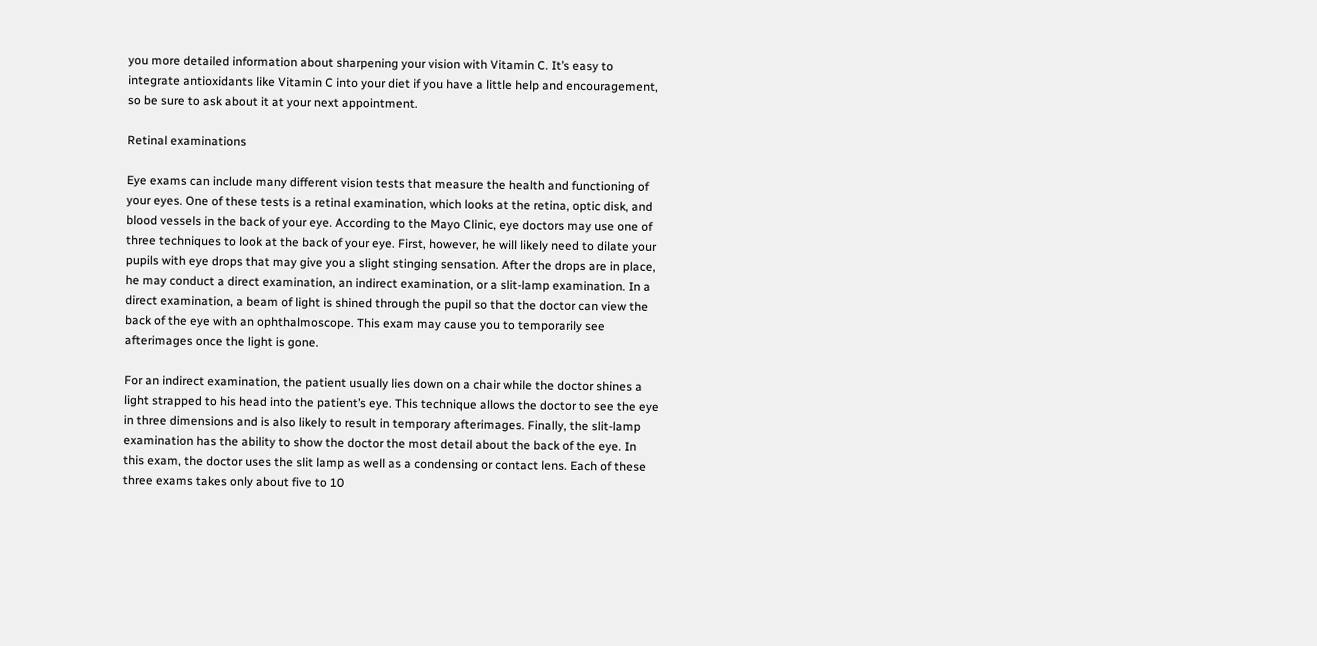you more detailed information about sharpening your vision with Vitamin C. It’s easy to integrate antioxidants like Vitamin C into your diet if you have a little help and encouragement, so be sure to ask about it at your next appointment.

Retinal examinations

Eye exams can include many different vision tests that measure the health and functioning of your eyes. One of these tests is a retinal examination, which looks at the retina, optic disk, and blood vessels in the back of your eye. According to the Mayo Clinic, eye doctors may use one of three techniques to look at the back of your eye. First, however, he will likely need to dilate your pupils with eye drops that may give you a slight stinging sensation. After the drops are in place, he may conduct a direct examination, an indirect examination, or a slit-lamp examination. In a direct examination, a beam of light is shined through the pupil so that the doctor can view the back of the eye with an ophthalmoscope. This exam may cause you to temporarily see afterimages once the light is gone.

For an indirect examination, the patient usually lies down on a chair while the doctor shines a light strapped to his head into the patient’s eye. This technique allows the doctor to see the eye in three dimensions and is also likely to result in temporary afterimages. Finally, the slit-lamp examination has the ability to show the doctor the most detail about the back of the eye. In this exam, the doctor uses the slit lamp as well as a condensing or contact lens. Each of these three exams takes only about five to 10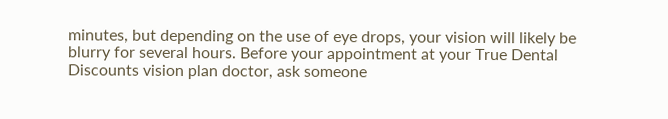minutes, but depending on the use of eye drops, your vision will likely be blurry for several hours. Before your appointment at your True Dental Discounts vision plan doctor, ask someone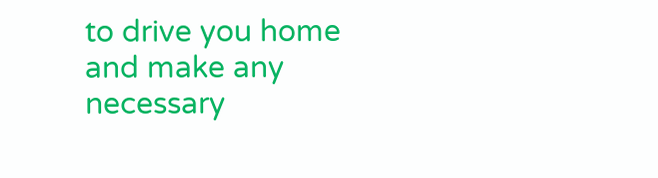to drive you home and make any necessary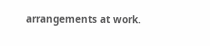arrangements at work.